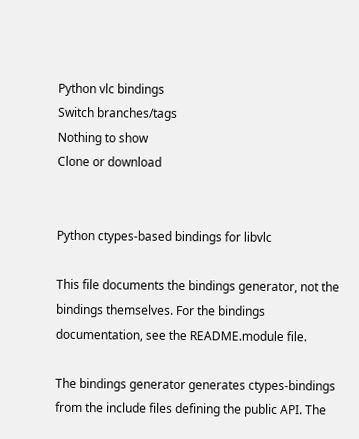Python vlc bindings
Switch branches/tags
Nothing to show
Clone or download


Python ctypes-based bindings for libvlc

This file documents the bindings generator, not the bindings themselves. For the bindings documentation, see the README.module file.

The bindings generator generates ctypes-bindings from the include files defining the public API. The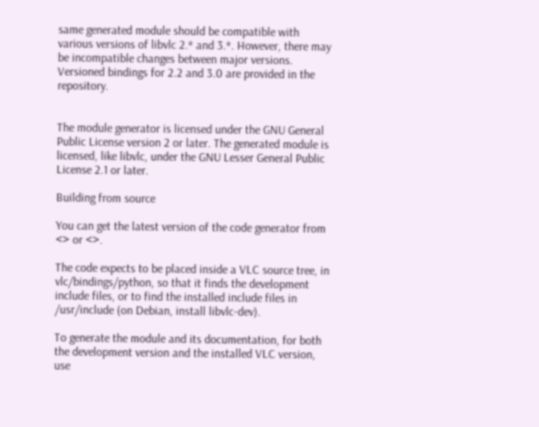same generated module should be compatible with various versions of libvlc 2.* and 3.*. However, there may be incompatible changes between major versions. Versioned bindings for 2.2 and 3.0 are provided in the repository.


The module generator is licensed under the GNU General Public License version 2 or later. The generated module is licensed, like libvlc, under the GNU Lesser General Public License 2.1 or later.

Building from source

You can get the latest version of the code generator from <> or <>.

The code expects to be placed inside a VLC source tree, in vlc/bindings/python, so that it finds the development include files, or to find the installed include files in /usr/include (on Debian, install libvlc-dev).

To generate the module and its documentation, for both the development version and the installed VLC version, use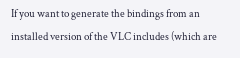If you want to generate the bindings from an installed version of the VLC includes (which are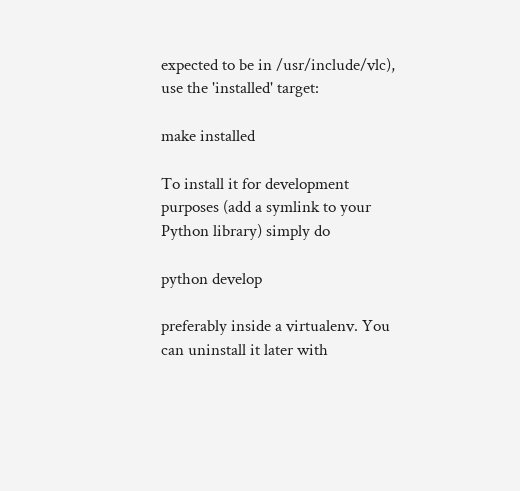expected to be in /usr/include/vlc), use the 'installed' target:

make installed

To install it for development purposes (add a symlink to your Python library) simply do

python develop

preferably inside a virtualenv. You can uninstall it later with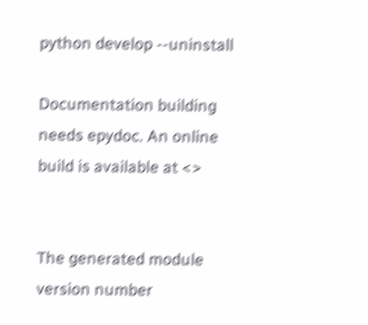python develop --uninstall

Documentation building needs epydoc. An online build is available at <>


The generated module version number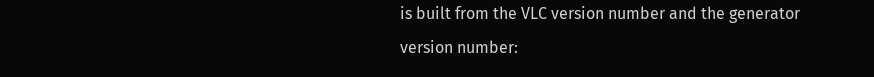is built from the VLC version number and the generator version number: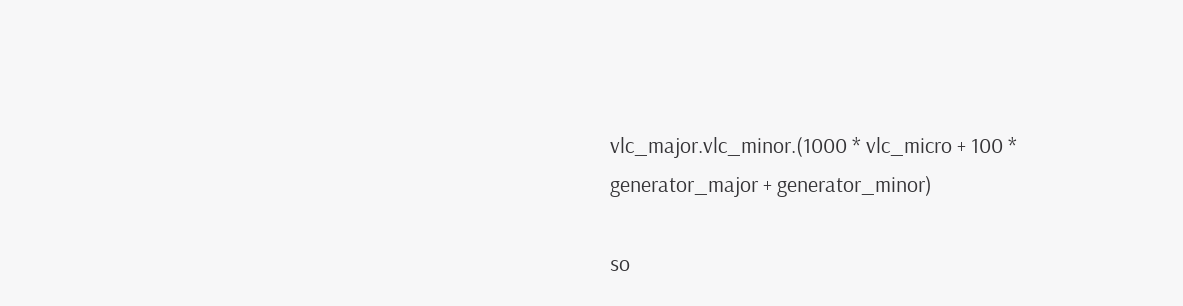vlc_major.vlc_minor.(1000 * vlc_micro + 100 * generator_major + generator_minor)

so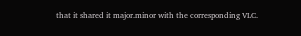that it shared it major.minor with the corresponding VLC.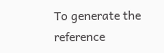To generate the reference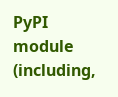PyPI module (including,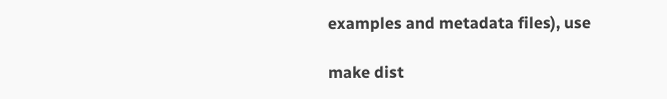examples and metadata files), use

make dist